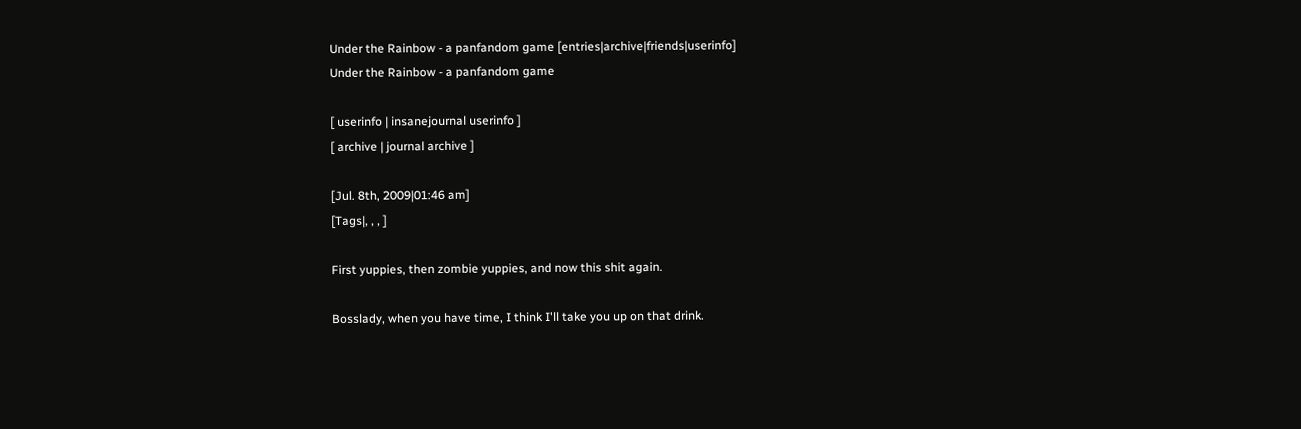Under the Rainbow - a panfandom game [entries|archive|friends|userinfo]
Under the Rainbow - a panfandom game

[ userinfo | insanejournal userinfo ]
[ archive | journal archive ]

[Jul. 8th, 2009|01:46 am]
[Tags|, , , ]

First yuppies, then zombie yuppies, and now this shit again.

Bosslady, when you have time, I think I'll take you up on that drink.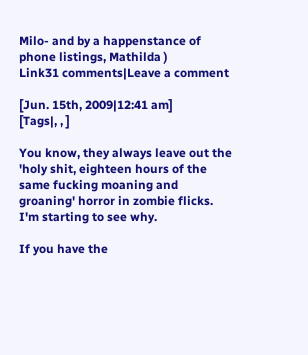Milo- and by a happenstance of phone listings, Mathilda )
Link31 comments|Leave a comment

[Jun. 15th, 2009|12:41 am]
[Tags|, , ]

You know, they always leave out the 'holy shit, eighteen hours of the same fucking moaning and groaning' horror in zombie flicks. I'm starting to see why.

If you have the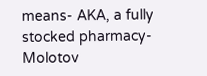means- AKA, a fully stocked pharmacy- Molotov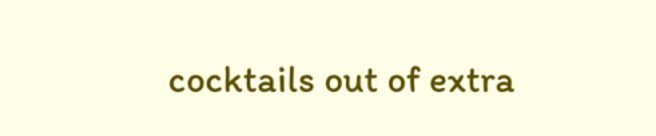cocktails out of extra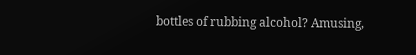bottles of rubbing alcohol? Amusing,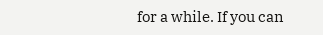for a while. If you can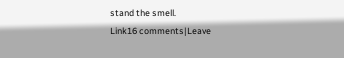stand the smell.
Link16 comments|Leave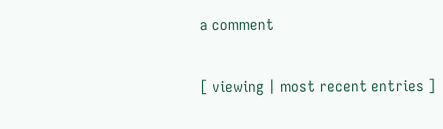a comment

[ viewing | most recent entries ]